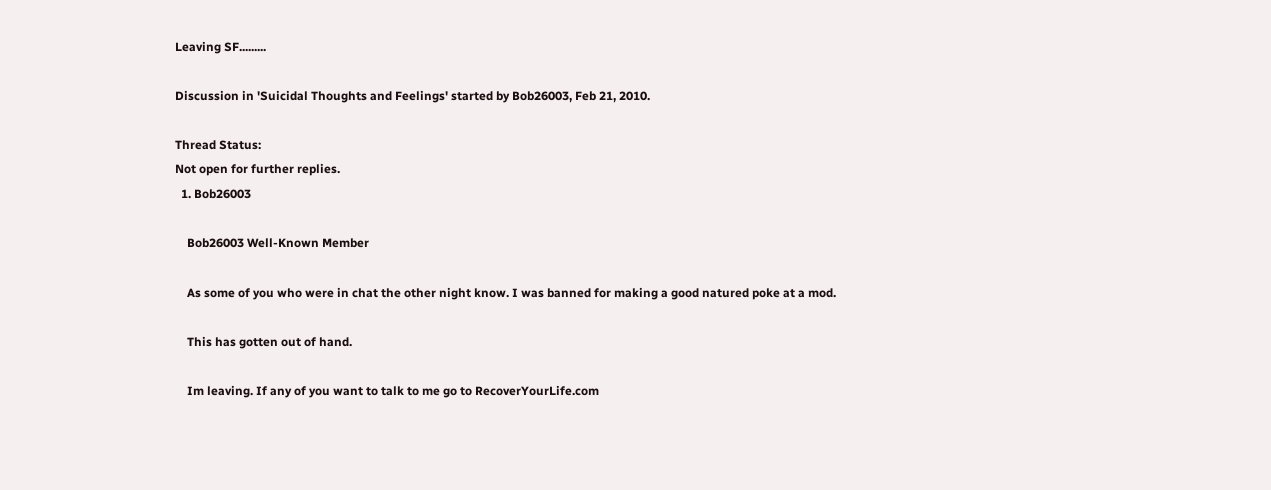Leaving SF.........

Discussion in 'Suicidal Thoughts and Feelings' started by Bob26003, Feb 21, 2010.

Thread Status:
Not open for further replies.
  1. Bob26003

    Bob26003 Well-Known Member

    As some of you who were in chat the other night know. I was banned for making a good natured poke at a mod.

    This has gotten out of hand.

    Im leaving. If any of you want to talk to me go to RecoverYourLife.com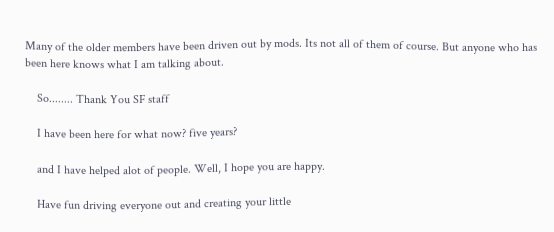Many of the older members have been driven out by mods. Its not all of them of course. But anyone who has been here knows what I am talking about.

    So........ Thank You SF staff

    I have been here for what now? five years?

    and I have helped alot of people. Well, I hope you are happy.

    Have fun driving everyone out and creating your little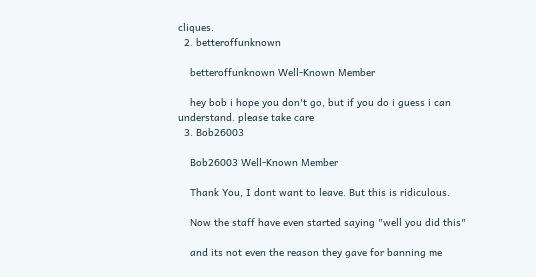cliques.
  2. betteroffunknown

    betteroffunknown Well-Known Member

    hey bob i hope you don't go, but if you do i guess i can understand. please take care
  3. Bob26003

    Bob26003 Well-Known Member

    Thank You, I dont want to leave. But this is ridiculous.

    Now the staff have even started saying "well you did this"

    and its not even the reason they gave for banning me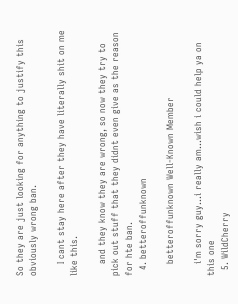So they are just looking for anything to justify this obviously wrong ban.

    I cant stay here after they have literally shit on me like this.

    and they know they are wrong, so now they try to pick out stuff that they didnt even give as the reason for hte ban.
  4. betteroffunknown

    betteroffunknown Well-Known Member

    i'm sorry guy...i really am...wish i could help ya on this one
  5. WildCherry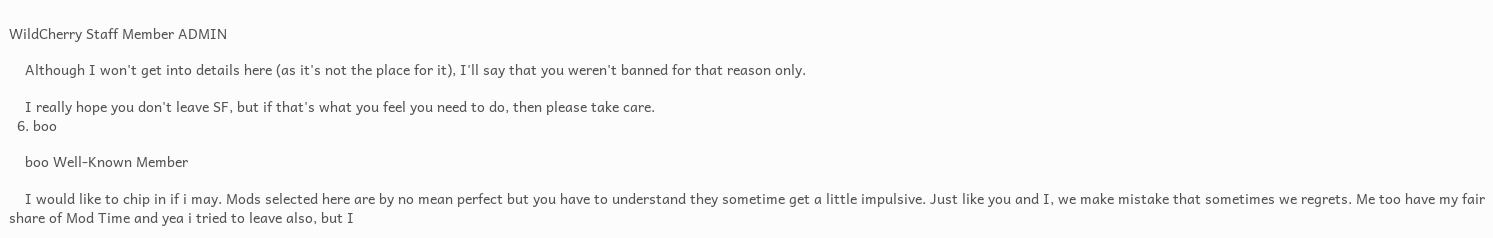WildCherry Staff Member ADMIN

    Although I won't get into details here (as it's not the place for it), I'll say that you weren't banned for that reason only.

    I really hope you don't leave SF, but if that's what you feel you need to do, then please take care.
  6. boo

    boo Well-Known Member

    I would like to chip in if i may. Mods selected here are by no mean perfect but you have to understand they sometime get a little impulsive. Just like you and I, we make mistake that sometimes we regrets. Me too have my fair share of Mod Time and yea i tried to leave also, but I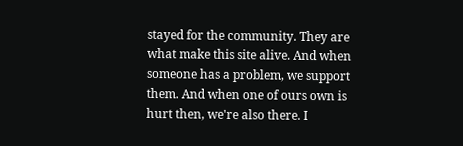stayed for the community. They are what make this site alive. And when someone has a problem, we support them. And when one of ours own is hurt then, we're also there. I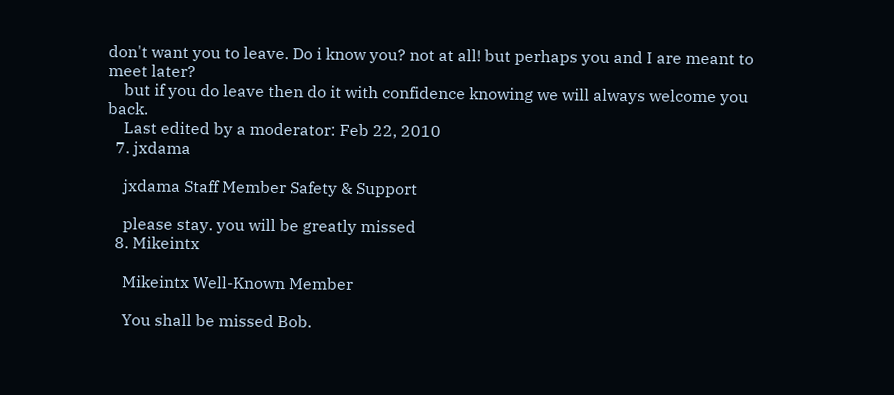don't want you to leave. Do i know you? not at all! but perhaps you and I are meant to meet later?
    but if you do leave then do it with confidence knowing we will always welcome you back.
    Last edited by a moderator: Feb 22, 2010
  7. jxdama

    jxdama Staff Member Safety & Support

    please stay. you will be greatly missed
  8. Mikeintx

    Mikeintx Well-Known Member

    You shall be missed Bob.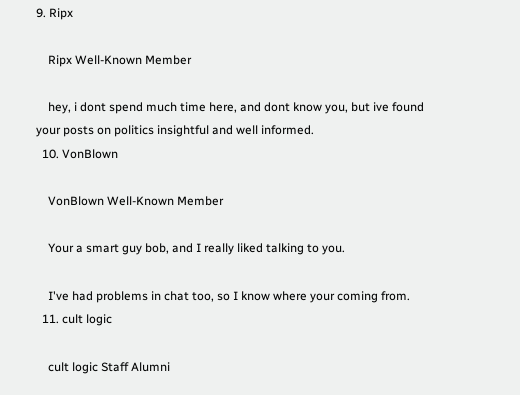9. Ripx

    Ripx Well-Known Member

    hey, i dont spend much time here, and dont know you, but ive found your posts on politics insightful and well informed.
  10. VonBlown

    VonBlown Well-Known Member

    Your a smart guy bob, and I really liked talking to you.

    I've had problems in chat too, so I know where your coming from.
  11. cult logic

    cult logic Staff Alumni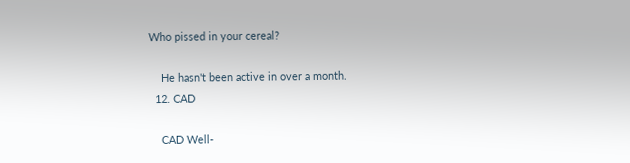Who pissed in your cereal?

    He hasn't been active in over a month.
  12. CAD

    CAD Well-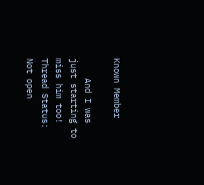Known Member

    And I was just starting to miss him too!
Thread Status:
Not open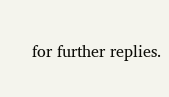for further replies.